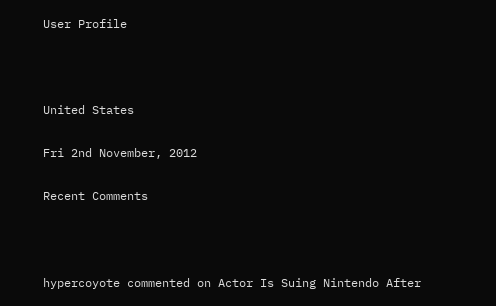User Profile



United States

Fri 2nd November, 2012

Recent Comments



hypercoyote commented on Actor Is Suing Nintendo After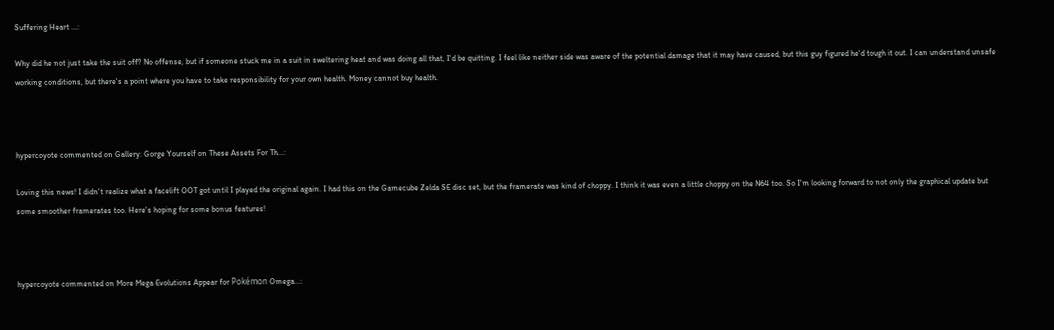Suffering Heart ...:

Why did he not just take the suit off? No offense, but if someone stuck me in a suit in sweltering heat and was doing all that, I'd be quitting. I feel like neither side was aware of the potential damage that it may have caused, but this guy figured he'd tough it out. I can understand unsafe working conditions, but there's a point where you have to take responsibility for your own health. Money cannot buy health.



hypercoyote commented on Gallery: Gorge Yourself on These Assets For Th...:

Loving this news! I didn't realize what a facelift OOT got until I played the original again. I had this on the Gamecube Zelda SE disc set, but the framerate was kind of choppy. I think it was even a little choppy on the N64 too. So I'm looking forward to not only the graphical update but some smoother framerates too. Here's hoping for some bonus features!



hypercoyote commented on More Mega Evolutions Appear for Pokémon Omega...: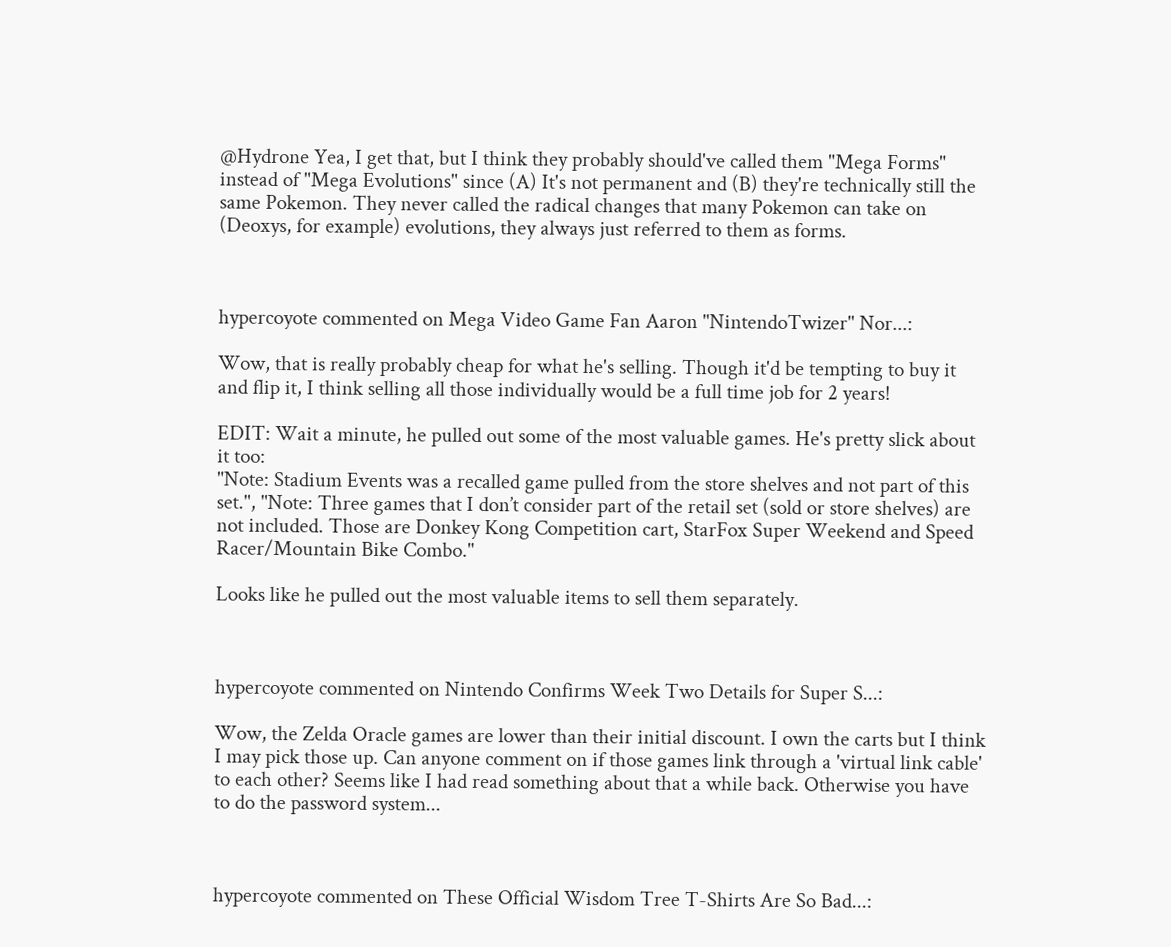@Hydrone Yea, I get that, but I think they probably should've called them "Mega Forms" instead of "Mega Evolutions" since (A) It's not permanent and (B) they're technically still the same Pokemon. They never called the radical changes that many Pokemon can take on (Deoxys, for example) evolutions, they always just referred to them as forms.



hypercoyote commented on Mega Video Game Fan Aaron "NintendoTwizer" Nor...:

Wow, that is really probably cheap for what he's selling. Though it'd be tempting to buy it and flip it, I think selling all those individually would be a full time job for 2 years!

EDIT: Wait a minute, he pulled out some of the most valuable games. He's pretty slick about it too:
"Note: Stadium Events was a recalled game pulled from the store shelves and not part of this set.", "Note: Three games that I don’t consider part of the retail set (sold or store shelves) are not included. Those are Donkey Kong Competition cart, StarFox Super Weekend and Speed Racer/Mountain Bike Combo."

Looks like he pulled out the most valuable items to sell them separately.



hypercoyote commented on Nintendo Confirms Week Two Details for Super S...:

Wow, the Zelda Oracle games are lower than their initial discount. I own the carts but I think I may pick those up. Can anyone comment on if those games link through a 'virtual link cable' to each other? Seems like I had read something about that a while back. Otherwise you have to do the password system...



hypercoyote commented on These Official Wisdom Tree T-Shirts Are So Bad...: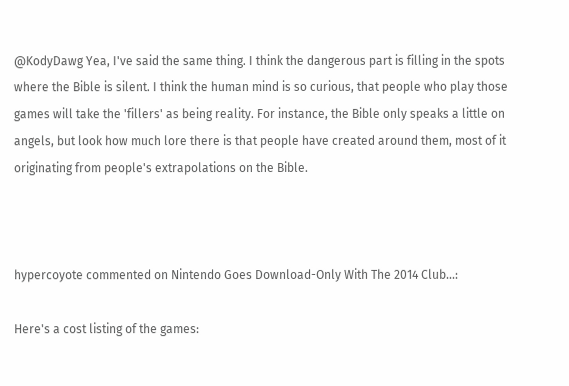@KodyDawg Yea, I've said the same thing. I think the dangerous part is filling in the spots where the Bible is silent. I think the human mind is so curious, that people who play those games will take the 'fillers' as being reality. For instance, the Bible only speaks a little on angels, but look how much lore there is that people have created around them, most of it originating from people's extrapolations on the Bible.



hypercoyote commented on Nintendo Goes Download-Only With The 2014 Club...:

Here's a cost listing of the games: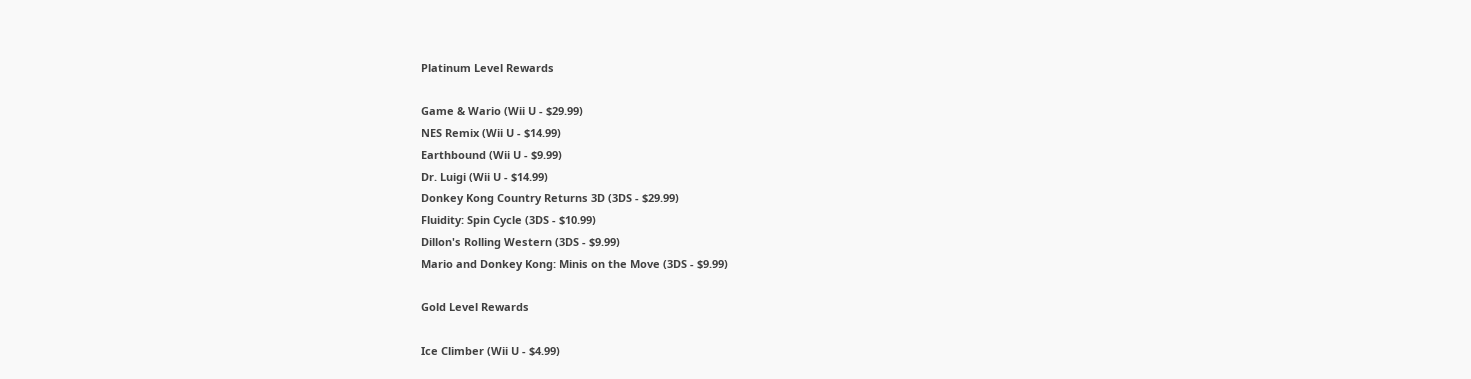Platinum Level Rewards

Game & Wario (Wii U - $29.99)
NES Remix (Wii U - $14.99)
Earthbound (Wii U - $9.99)
Dr. Luigi (Wii U - $14.99)
Donkey Kong Country Returns 3D (3DS - $29.99)
Fluidity: Spin Cycle (3DS - $10.99)
Dillon's Rolling Western (3DS - $9.99)
Mario and Donkey Kong: Minis on the Move (3DS - $9.99)

Gold Level Rewards

Ice Climber (Wii U - $4.99)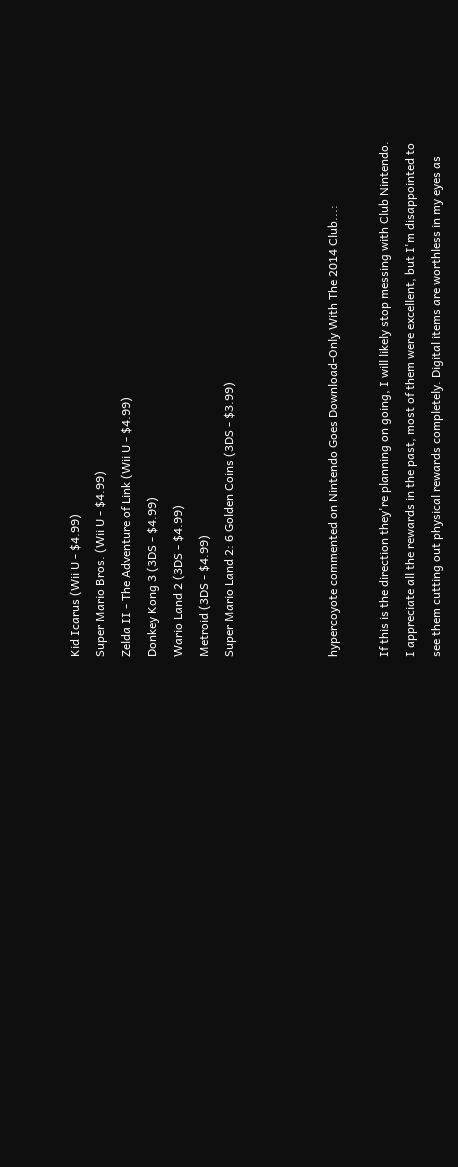Kid Icarus (Wii U - $4.99)
Super Mario Bros. (Wii U - $4.99)
Zelda II - The Adventure of Link (Wii U - $4.99)
Donkey Kong 3 (3DS - $4.99)
Wario Land 2 (3DS - $4.99)
Metroid (3DS - $4.99)
Super Mario Land 2: 6 Golden Coins (3DS - $3.99)



hypercoyote commented on Nintendo Goes Download-Only With The 2014 Club...:

If this is the direction they're planning on going, I will likely stop messing with Club Nintendo. I appreciate all the rewards in the past, most of them were excellent, but I'm disappointed to see them cutting out physical rewards completely. Digital items are worthless in my eyes as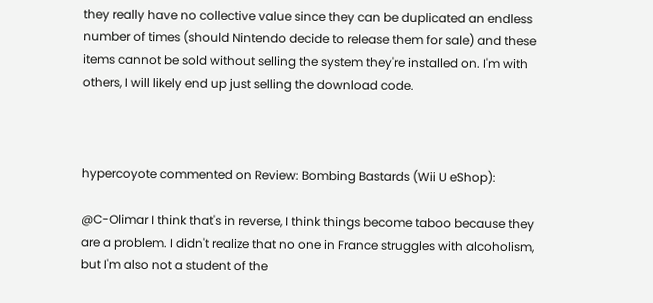they really have no collective value since they can be duplicated an endless number of times (should Nintendo decide to release them for sale) and these items cannot be sold without selling the system they're installed on. I'm with others, I will likely end up just selling the download code.



hypercoyote commented on Review: Bombing Bastards (Wii U eShop):

@C-Olimar I think that's in reverse, I think things become taboo because they are a problem. I didn't realize that no one in France struggles with alcoholism, but I'm also not a student of the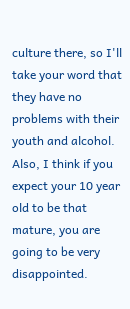culture there, so I'll take your word that they have no problems with their youth and alcohol. Also, I think if you expect your 10 year old to be that mature, you are going to be very disappointed.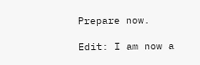Prepare now.

Edit: I am now a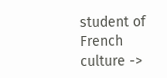student of French culture ->